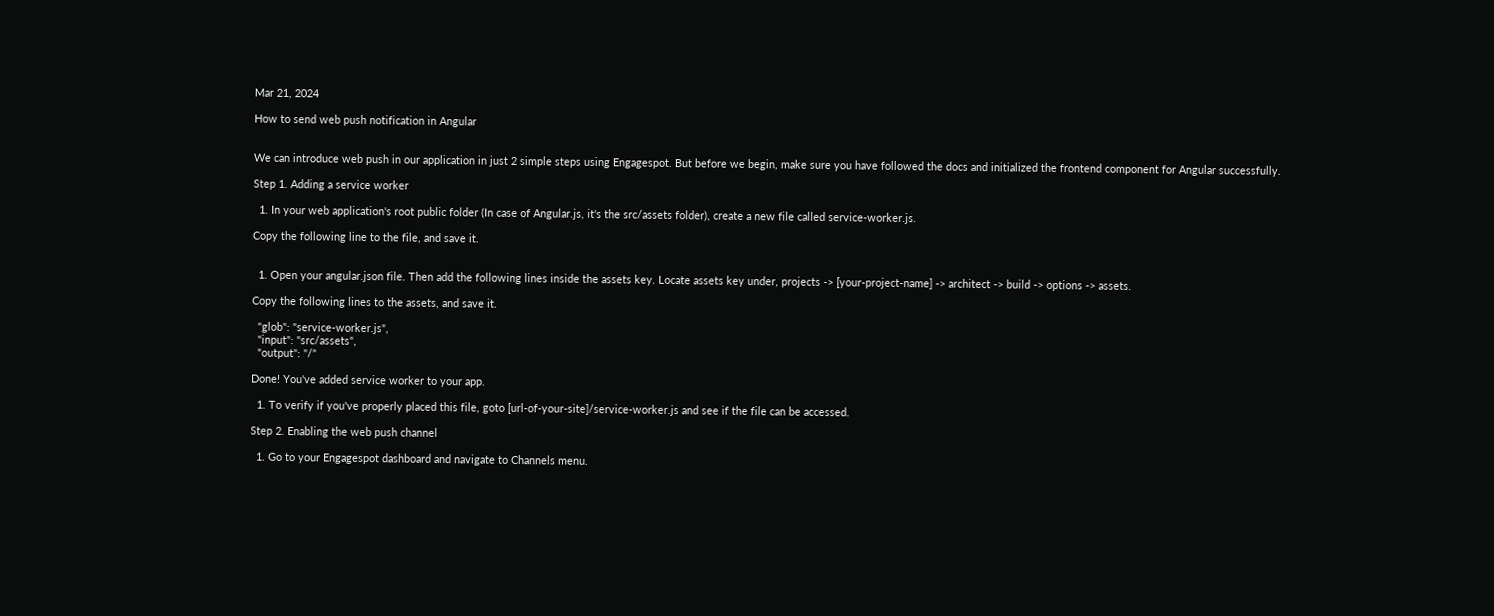Mar 21, 2024

How to send web push notification in Angular


We can introduce web push in our application in just 2 simple steps using Engagespot. But before we begin, make sure you have followed the docs and initialized the frontend component for Angular successfully.

Step 1. Adding a service worker

  1. In your web application's root public folder (In case of Angular.js, it's the src/assets folder), create a new file called service-worker.js.

Copy the following line to the file, and save it.


  1. Open your angular.json file. Then add the following lines inside the assets key. Locate assets key under, projects -> [your-project-name] -> architect -> build -> options -> assets.

Copy the following lines to the assets, and save it.

  "glob": "service-worker.js",
  "input": "src/assets",
  "output": "/"

Done! You've added service worker to your app.

  1. To verify if you've properly placed this file, goto [url-of-your-site]/service-worker.js and see if the file can be accessed.

Step 2. Enabling the web push channel

  1. Go to your Engagespot dashboard and navigate to Channels menu.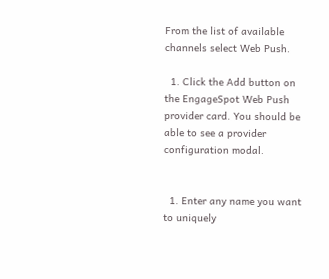From the list of available channels select Web Push.

  1. Click the Add button on the EngageSpot Web Push provider card. You should be able to see a provider configuration modal.


  1. Enter any name you want to uniquely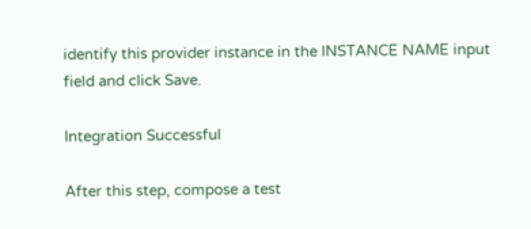identify this provider instance in the INSTANCE NAME input field and click Save.

Integration Successful

After this step, compose a test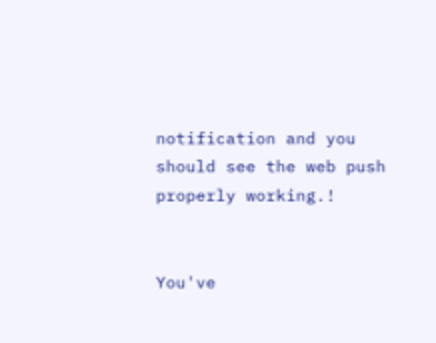notification and you should see the web push properly working.!


You've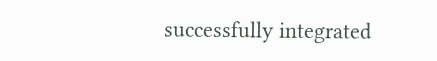successfully integrated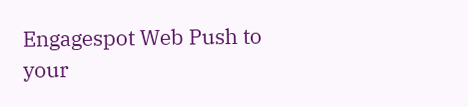Engagespot Web Push to your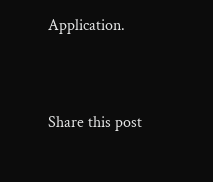Application.


Share this post